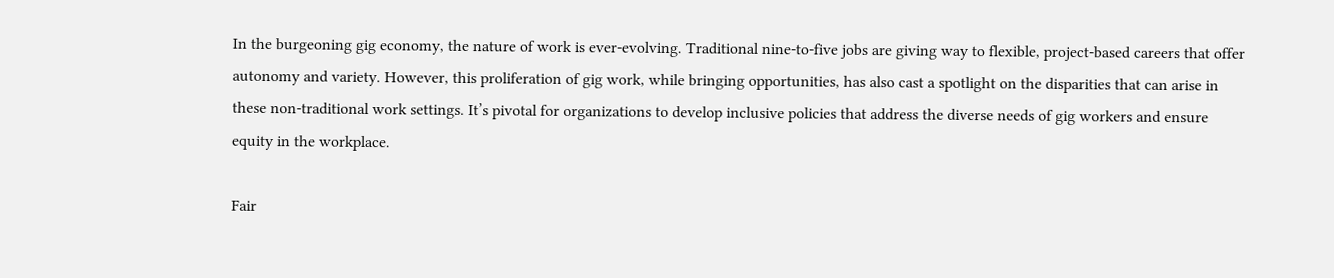In the burgeoning gig economy, the nature of work is ever-evolving. Traditional nine-to-five jobs are giving way to flexible, project-based careers that offer autonomy and variety. However, this proliferation of gig work, while bringing opportunities, has also cast a spotlight on the disparities that can arise in these non-traditional work settings. It’s pivotal for organizations to develop inclusive policies that address the diverse needs of gig workers and ensure equity in the workplace.

Fair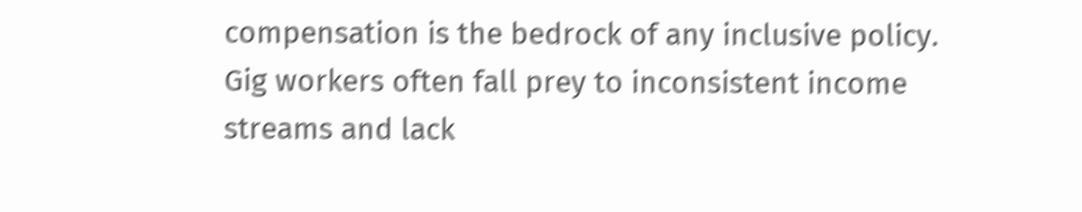compensation is the bedrock of any inclusive policy. Gig workers often fall prey to inconsistent income streams and lack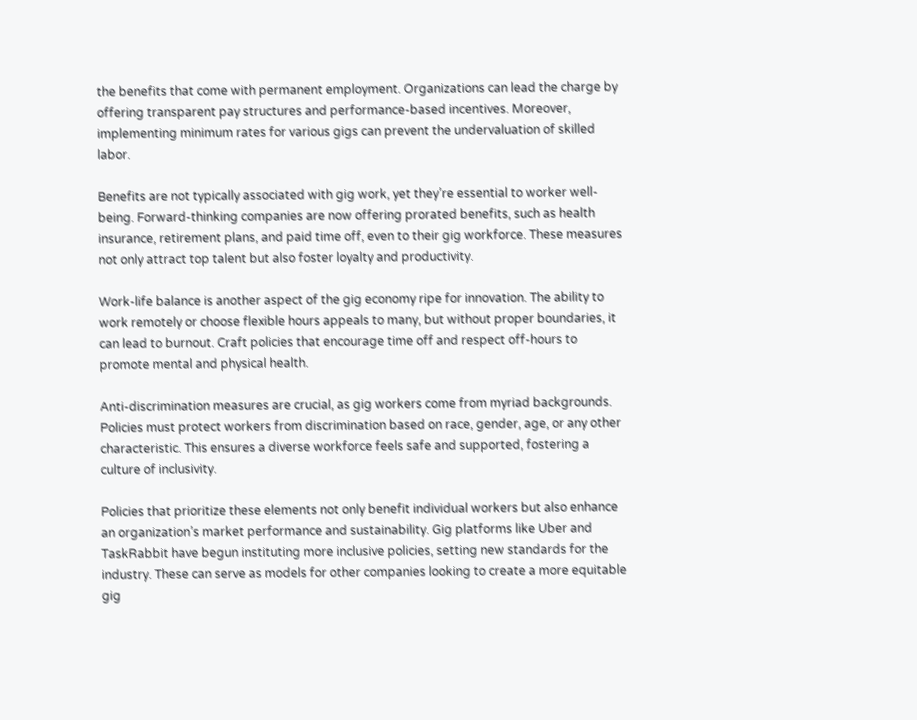the benefits that come with permanent employment. Organizations can lead the charge by offering transparent pay structures and performance-based incentives. Moreover, implementing minimum rates for various gigs can prevent the undervaluation of skilled labor.

Benefits are not typically associated with gig work, yet they’re essential to worker well-being. Forward-thinking companies are now offering prorated benefits, such as health insurance, retirement plans, and paid time off, even to their gig workforce. These measures not only attract top talent but also foster loyalty and productivity.

Work-life balance is another aspect of the gig economy ripe for innovation. The ability to work remotely or choose flexible hours appeals to many, but without proper boundaries, it can lead to burnout. Craft policies that encourage time off and respect off-hours to promote mental and physical health.

Anti-discrimination measures are crucial, as gig workers come from myriad backgrounds. Policies must protect workers from discrimination based on race, gender, age, or any other characteristic. This ensures a diverse workforce feels safe and supported, fostering a culture of inclusivity.

Policies that prioritize these elements not only benefit individual workers but also enhance an organization’s market performance and sustainability. Gig platforms like Uber and TaskRabbit have begun instituting more inclusive policies, setting new standards for the industry. These can serve as models for other companies looking to create a more equitable gig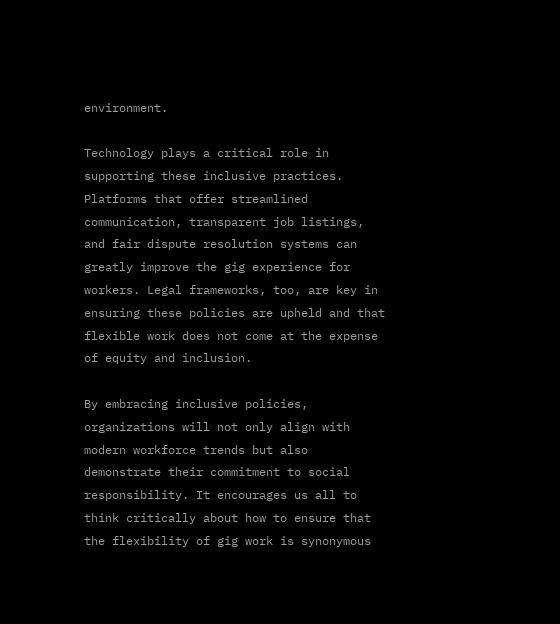environment.

Technology plays a critical role in supporting these inclusive practices. Platforms that offer streamlined communication, transparent job listings, and fair dispute resolution systems can greatly improve the gig experience for workers. Legal frameworks, too, are key in ensuring these policies are upheld and that flexible work does not come at the expense of equity and inclusion.

By embracing inclusive policies, organizations will not only align with modern workforce trends but also demonstrate their commitment to social responsibility. It encourages us all to think critically about how to ensure that the flexibility of gig work is synonymous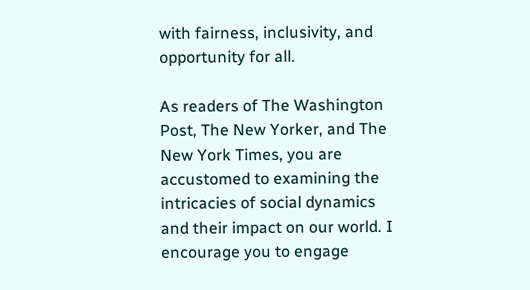with fairness, inclusivity, and opportunity for all.

As readers of The Washington Post, The New Yorker, and The New York Times, you are accustomed to examining the intricacies of social dynamics and their impact on our world. I encourage you to engage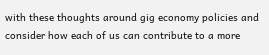with these thoughts around gig economy policies and consider how each of us can contribute to a more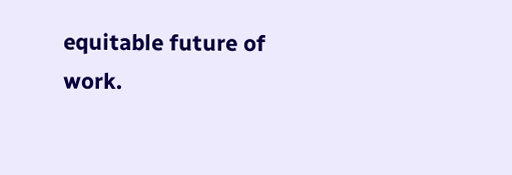equitable future of work.